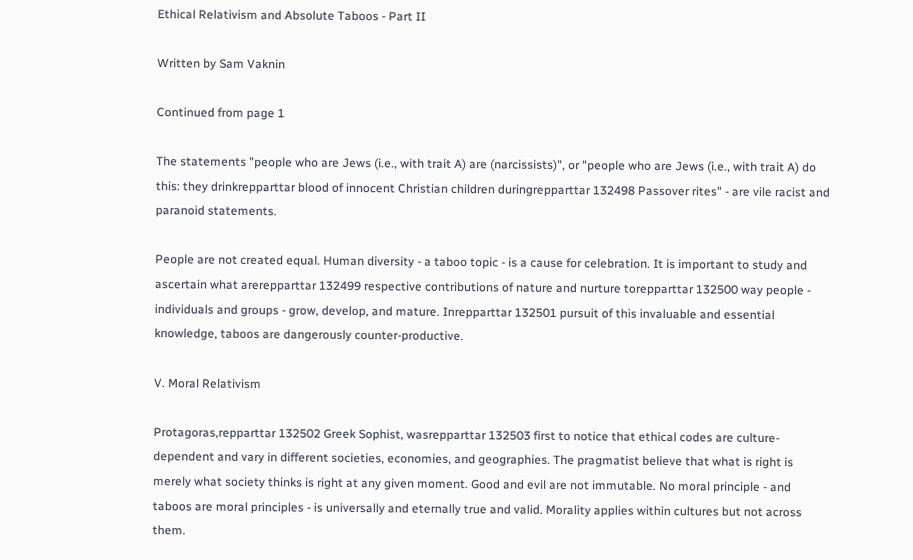Ethical Relativism and Absolute Taboos - Part II

Written by Sam Vaknin

Continued from page 1

The statements "people who are Jews (i.e., with trait A) are (narcissists)", or "people who are Jews (i.e., with trait A) do this: they drinkrepparttar blood of innocent Christian children duringrepparttar 132498 Passover rites" - are vile racist and paranoid statements.

People are not created equal. Human diversity - a taboo topic - is a cause for celebration. It is important to study and ascertain what arerepparttar 132499 respective contributions of nature and nurture torepparttar 132500 way people - individuals and groups - grow, develop, and mature. Inrepparttar 132501 pursuit of this invaluable and essential knowledge, taboos are dangerously counter-productive.

V. Moral Relativism

Protagoras,repparttar 132502 Greek Sophist, wasrepparttar 132503 first to notice that ethical codes are culture-dependent and vary in different societies, economies, and geographies. The pragmatist believe that what is right is merely what society thinks is right at any given moment. Good and evil are not immutable. No moral principle - and taboos are moral principles - is universally and eternally true and valid. Morality applies within cultures but not across them.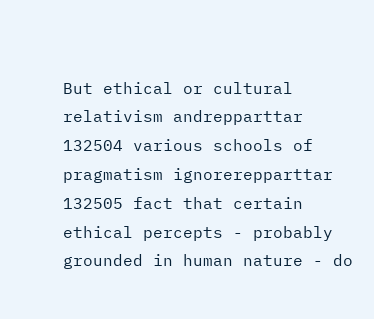But ethical or cultural relativism andrepparttar 132504 various schools of pragmatism ignorerepparttar 132505 fact that certain ethical percepts - probably grounded in human nature - do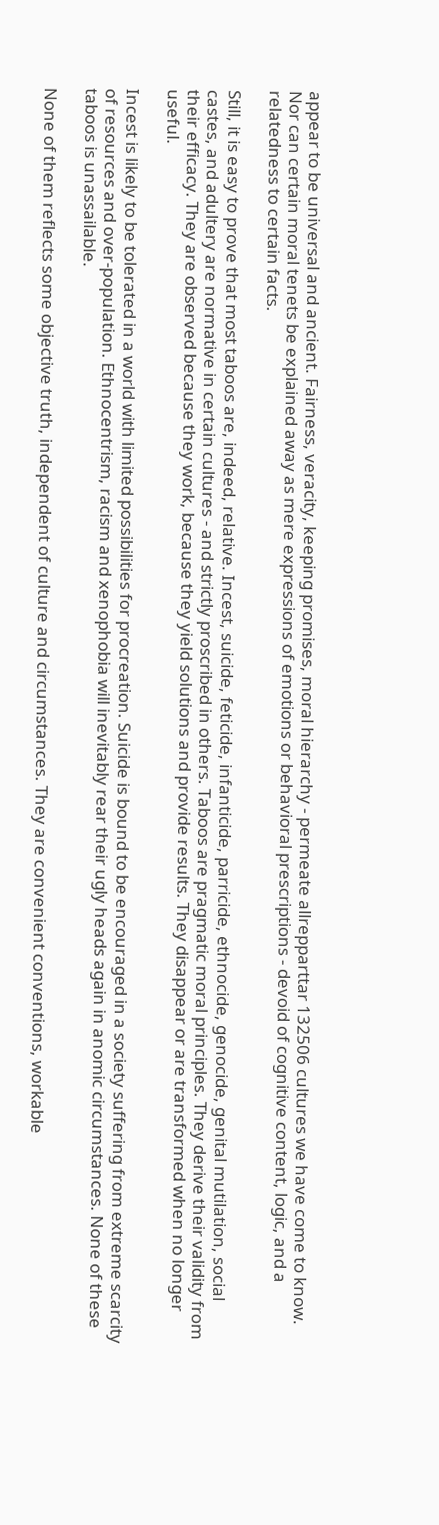appear to be universal and ancient. Fairness, veracity, keeping promises, moral hierarchy - permeate allrepparttar 132506 cultures we have come to know. Nor can certain moral tenets be explained away as mere expressions of emotions or behavioral prescriptions - devoid of cognitive content, logic, and a relatedness to certain facts.

Still, it is easy to prove that most taboos are, indeed, relative. Incest, suicide, feticide, infanticide, parricide, ethnocide, genocide, genital mutilation, social castes, and adultery are normative in certain cultures - and strictly proscribed in others. Taboos are pragmatic moral principles. They derive their validity from their efficacy. They are observed because they work, because they yield solutions and provide results. They disappear or are transformed when no longer useful.

Incest is likely to be tolerated in a world with limited possibilities for procreation. Suicide is bound to be encouraged in a society suffering from extreme scarcity of resources and over-population. Ethnocentrism, racism and xenophobia will inevitably rear their ugly heads again in anomic circumstances. None of these taboos is unassailable.

None of them reflects some objective truth, independent of culture and circumstances. They are convenient conventions, workable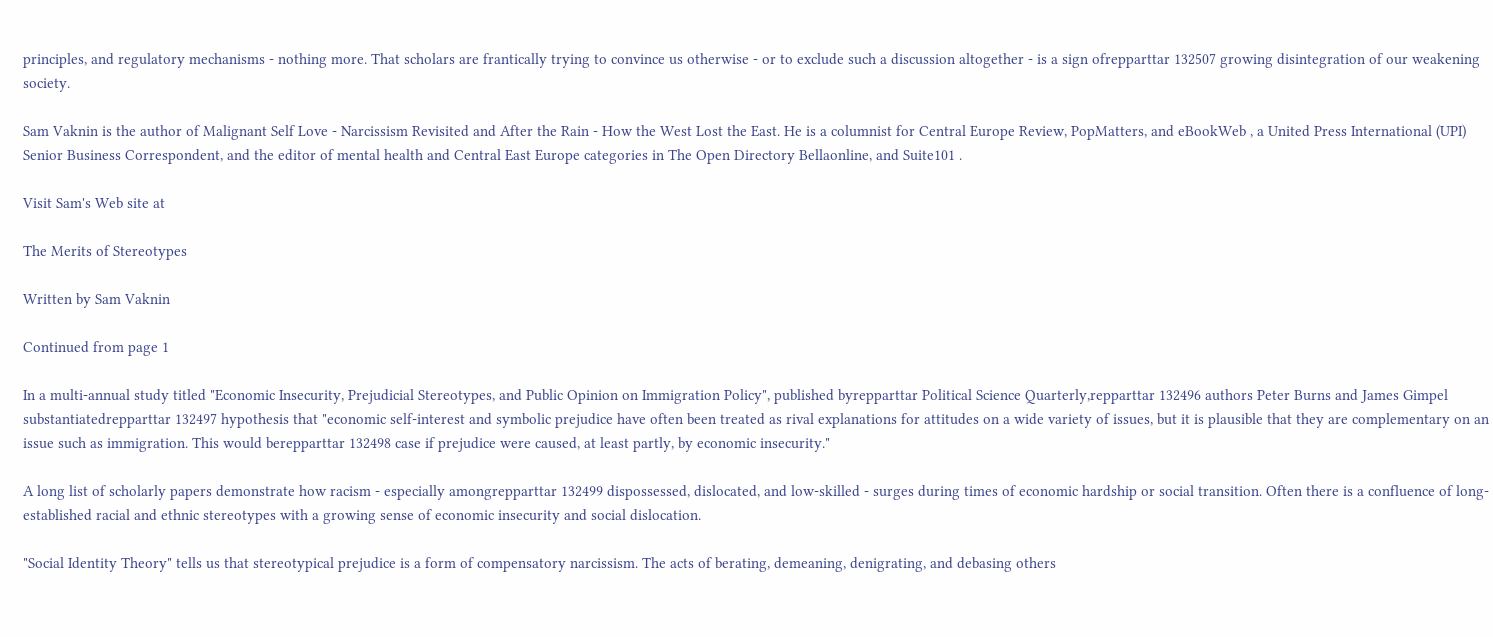principles, and regulatory mechanisms - nothing more. That scholars are frantically trying to convince us otherwise - or to exclude such a discussion altogether - is a sign ofrepparttar 132507 growing disintegration of our weakening society.

Sam Vaknin is the author of Malignant Self Love - Narcissism Revisited and After the Rain - How the West Lost the East. He is a columnist for Central Europe Review, PopMatters, and eBookWeb , a United Press International (UPI) Senior Business Correspondent, and the editor of mental health and Central East Europe categories in The Open Directory Bellaonline, and Suite101 .

Visit Sam's Web site at

The Merits of Stereotypes

Written by Sam Vaknin

Continued from page 1

In a multi-annual study titled "Economic Insecurity, Prejudicial Stereotypes, and Public Opinion on Immigration Policy", published byrepparttar Political Science Quarterly,repparttar 132496 authors Peter Burns and James Gimpel substantiatedrepparttar 132497 hypothesis that "economic self-interest and symbolic prejudice have often been treated as rival explanations for attitudes on a wide variety of issues, but it is plausible that they are complementary on an issue such as immigration. This would berepparttar 132498 case if prejudice were caused, at least partly, by economic insecurity."

A long list of scholarly papers demonstrate how racism - especially amongrepparttar 132499 dispossessed, dislocated, and low-skilled - surges during times of economic hardship or social transition. Often there is a confluence of long-established racial and ethnic stereotypes with a growing sense of economic insecurity and social dislocation.

"Social Identity Theory" tells us that stereotypical prejudice is a form of compensatory narcissism. The acts of berating, demeaning, denigrating, and debasing others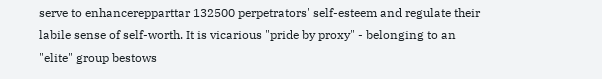serve to enhancerepparttar 132500 perpetrators' self-esteem and regulate their labile sense of self-worth. It is vicarious "pride by proxy" - belonging to an "elite" group bestows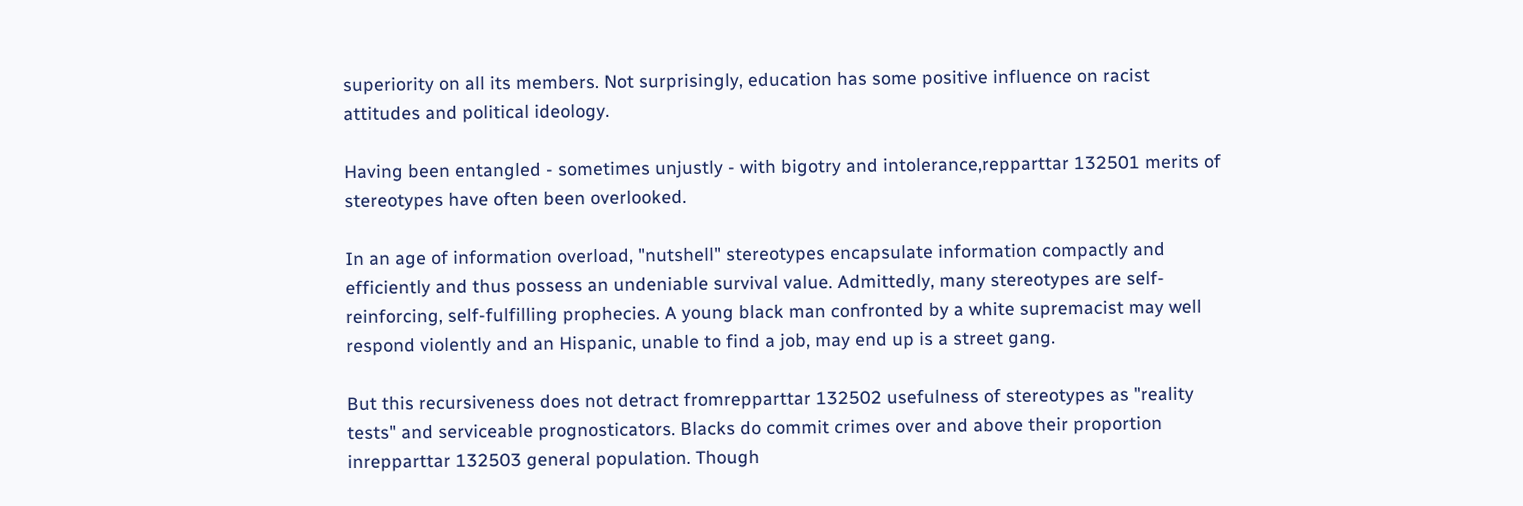superiority on all its members. Not surprisingly, education has some positive influence on racist attitudes and political ideology.

Having been entangled - sometimes unjustly - with bigotry and intolerance,repparttar 132501 merits of stereotypes have often been overlooked.

In an age of information overload, "nutshell" stereotypes encapsulate information compactly and efficiently and thus possess an undeniable survival value. Admittedly, many stereotypes are self-reinforcing, self-fulfilling prophecies. A young black man confronted by a white supremacist may well respond violently and an Hispanic, unable to find a job, may end up is a street gang.

But this recursiveness does not detract fromrepparttar 132502 usefulness of stereotypes as "reality tests" and serviceable prognosticators. Blacks do commit crimes over and above their proportion inrepparttar 132503 general population. Though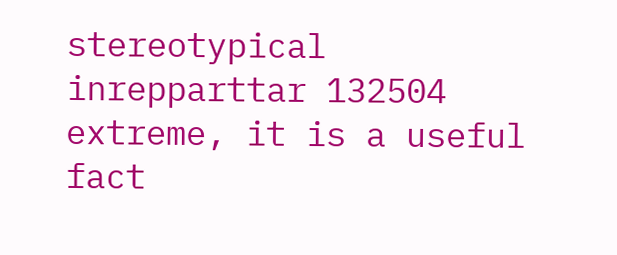stereotypical inrepparttar 132504 extreme, it is a useful fact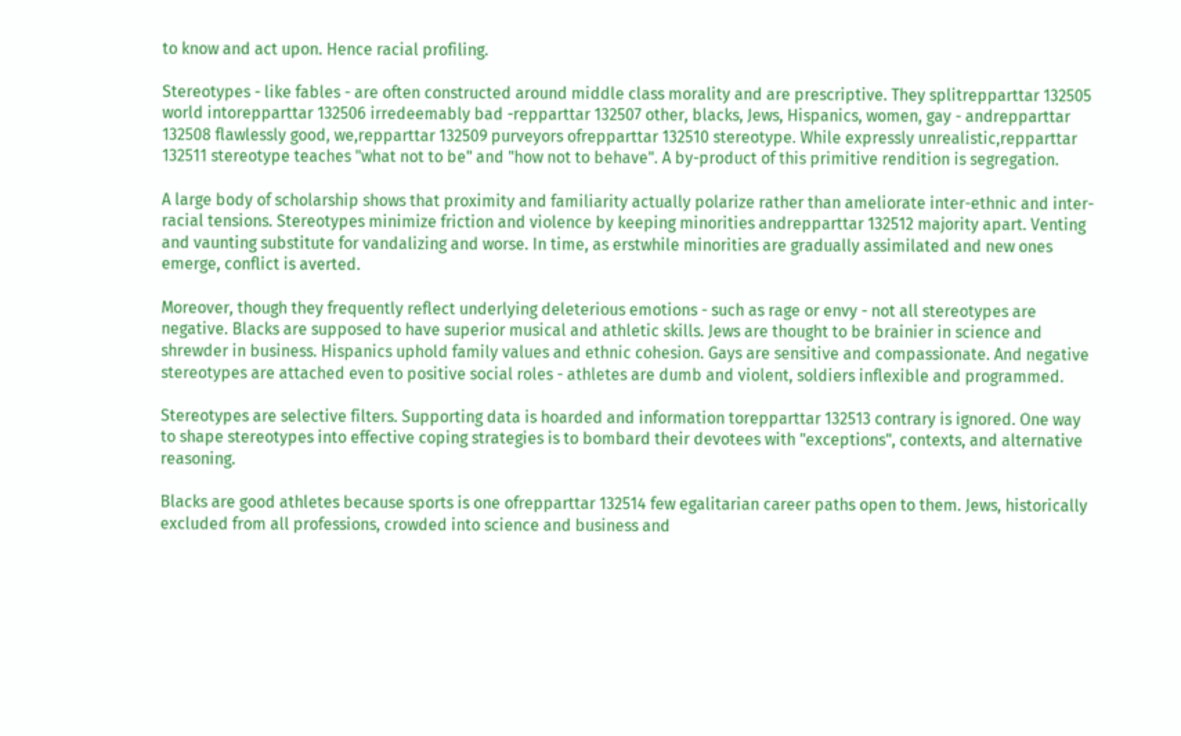to know and act upon. Hence racial profiling.

Stereotypes - like fables - are often constructed around middle class morality and are prescriptive. They splitrepparttar 132505 world intorepparttar 132506 irredeemably bad -repparttar 132507 other, blacks, Jews, Hispanics, women, gay - andrepparttar 132508 flawlessly good, we,repparttar 132509 purveyors ofrepparttar 132510 stereotype. While expressly unrealistic,repparttar 132511 stereotype teaches "what not to be" and "how not to behave". A by-product of this primitive rendition is segregation.

A large body of scholarship shows that proximity and familiarity actually polarize rather than ameliorate inter-ethnic and inter-racial tensions. Stereotypes minimize friction and violence by keeping minorities andrepparttar 132512 majority apart. Venting and vaunting substitute for vandalizing and worse. In time, as erstwhile minorities are gradually assimilated and new ones emerge, conflict is averted.

Moreover, though they frequently reflect underlying deleterious emotions - such as rage or envy - not all stereotypes are negative. Blacks are supposed to have superior musical and athletic skills. Jews are thought to be brainier in science and shrewder in business. Hispanics uphold family values and ethnic cohesion. Gays are sensitive and compassionate. And negative stereotypes are attached even to positive social roles - athletes are dumb and violent, soldiers inflexible and programmed.

Stereotypes are selective filters. Supporting data is hoarded and information torepparttar 132513 contrary is ignored. One way to shape stereotypes into effective coping strategies is to bombard their devotees with "exceptions", contexts, and alternative reasoning.

Blacks are good athletes because sports is one ofrepparttar 132514 few egalitarian career paths open to them. Jews, historically excluded from all professions, crowded into science and business and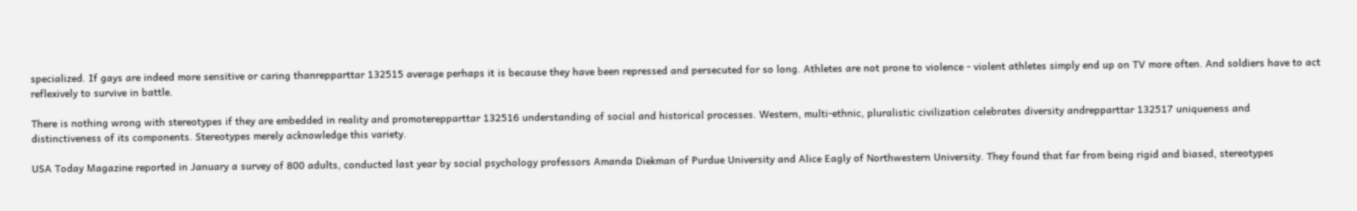specialized. If gays are indeed more sensitive or caring thanrepparttar 132515 average perhaps it is because they have been repressed and persecuted for so long. Athletes are not prone to violence - violent athletes simply end up on TV more often. And soldiers have to act reflexively to survive in battle.

There is nothing wrong with stereotypes if they are embedded in reality and promoterepparttar 132516 understanding of social and historical processes. Western, multi-ethnic, pluralistic civilization celebrates diversity andrepparttar 132517 uniqueness and distinctiveness of its components. Stereotypes merely acknowledge this variety.

USA Today Magazine reported in January a survey of 800 adults, conducted last year by social psychology professors Amanda Diekman of Purdue University and Alice Eagly of Northwestern University. They found that far from being rigid and biased, stereotypes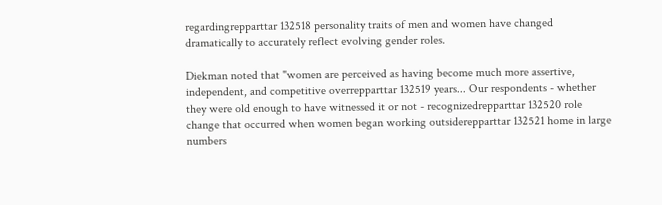regardingrepparttar 132518 personality traits of men and women have changed dramatically to accurately reflect evolving gender roles.

Diekman noted that "women are perceived as having become much more assertive, independent, and competitive overrepparttar 132519 years... Our respondents - whether they were old enough to have witnessed it or not - recognizedrepparttar 132520 role change that occurred when women began working outsiderepparttar 132521 home in large numbers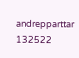andrepparttar 132522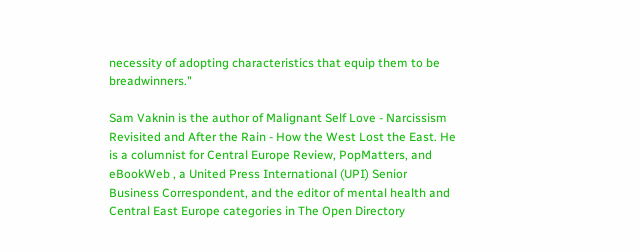necessity of adopting characteristics that equip them to be breadwinners."

Sam Vaknin is the author of Malignant Self Love - Narcissism Revisited and After the Rain - How the West Lost the East. He is a columnist for Central Europe Review, PopMatters, and eBookWeb , a United Press International (UPI) Senior Business Correspondent, and the editor of mental health and Central East Europe categories in The Open Directory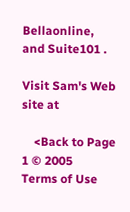Bellaonline, and Suite101 .

Visit Sam's Web site at

    <Back to Page 1 © 2005
Terms of Use